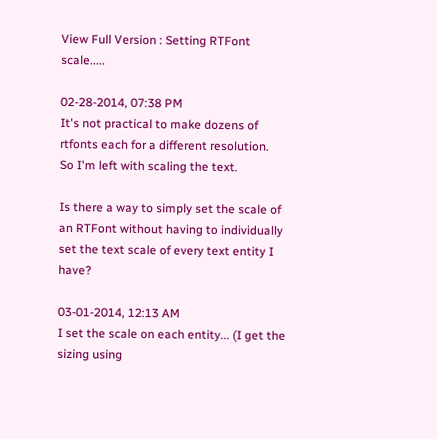View Full Version : Setting RTFont scale.....

02-28-2014, 07:38 PM
It's not practical to make dozens of rtfonts each for a different resolution.
So I'm left with scaling the text.

Is there a way to simply set the scale of an RTFont without having to individually set the text scale of every text entity I have?

03-01-2014, 12:13 AM
I set the scale on each entity... (I get the sizing using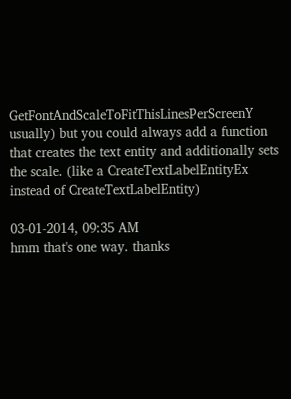GetFontAndScaleToFitThisLinesPerScreenY usually) but you could always add a function that creates the text entity and additionally sets the scale. (like a CreateTextLabelEntityEx instead of CreateTextLabelEntity)

03-01-2014, 09:35 AM
hmm that's one way. thanks